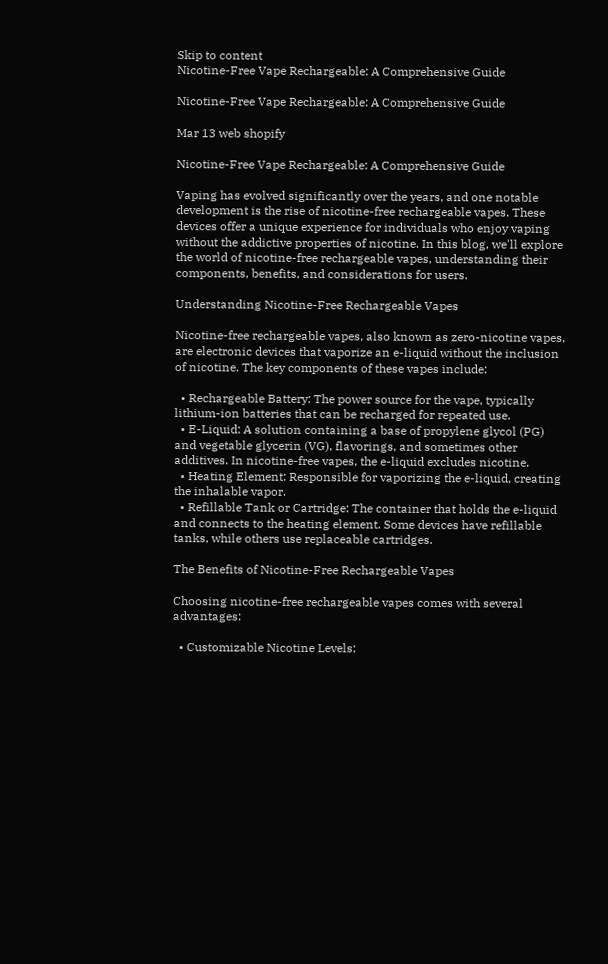Skip to content
Nicotine-Free Vape Rechargeable: A Comprehensive Guide

Nicotine-Free Vape Rechargeable: A Comprehensive Guide

Mar 13 web shopify

Nicotine-Free Vape Rechargeable: A Comprehensive Guide

Vaping has evolved significantly over the years, and one notable development is the rise of nicotine-free rechargeable vapes. These devices offer a unique experience for individuals who enjoy vaping without the addictive properties of nicotine. In this blog, we'll explore the world of nicotine-free rechargeable vapes, understanding their components, benefits, and considerations for users.

Understanding Nicotine-Free Rechargeable Vapes

Nicotine-free rechargeable vapes, also known as zero-nicotine vapes, are electronic devices that vaporize an e-liquid without the inclusion of nicotine. The key components of these vapes include:

  • Rechargeable Battery: The power source for the vape, typically lithium-ion batteries that can be recharged for repeated use.
  • E-Liquid: A solution containing a base of propylene glycol (PG) and vegetable glycerin (VG), flavorings, and sometimes other additives. In nicotine-free vapes, the e-liquid excludes nicotine.
  • Heating Element: Responsible for vaporizing the e-liquid, creating the inhalable vapor.
  • Refillable Tank or Cartridge: The container that holds the e-liquid and connects to the heating element. Some devices have refillable tanks, while others use replaceable cartridges.

The Benefits of Nicotine-Free Rechargeable Vapes

Choosing nicotine-free rechargeable vapes comes with several advantages:

  • Customizable Nicotine Levels: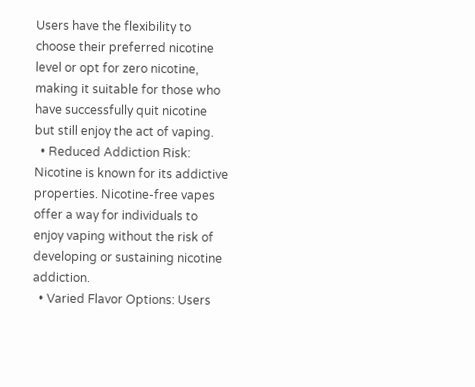Users have the flexibility to choose their preferred nicotine level or opt for zero nicotine, making it suitable for those who have successfully quit nicotine but still enjoy the act of vaping.
  • Reduced Addiction Risk: Nicotine is known for its addictive properties. Nicotine-free vapes offer a way for individuals to enjoy vaping without the risk of developing or sustaining nicotine addiction.
  • Varied Flavor Options: Users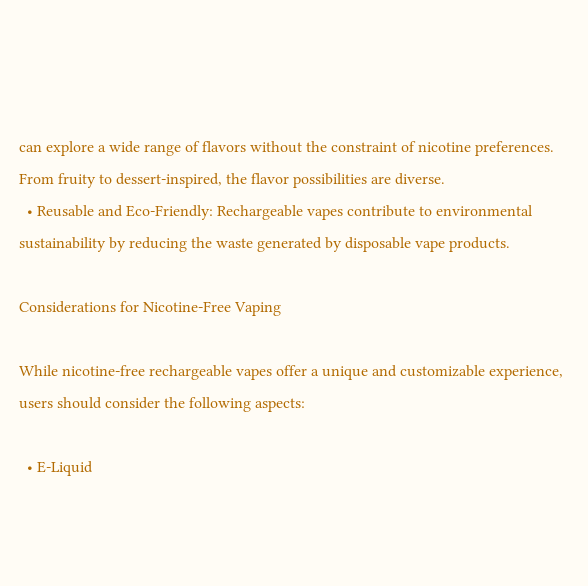can explore a wide range of flavors without the constraint of nicotine preferences. From fruity to dessert-inspired, the flavor possibilities are diverse.
  • Reusable and Eco-Friendly: Rechargeable vapes contribute to environmental sustainability by reducing the waste generated by disposable vape products.

Considerations for Nicotine-Free Vaping

While nicotine-free rechargeable vapes offer a unique and customizable experience, users should consider the following aspects:

  • E-Liquid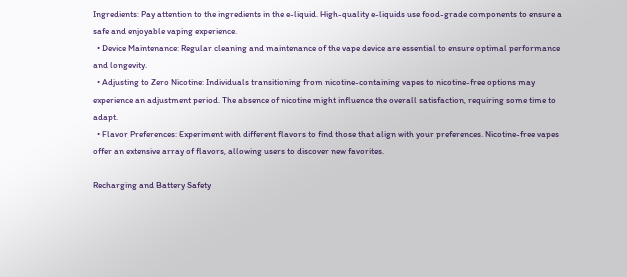Ingredients: Pay attention to the ingredients in the e-liquid. High-quality e-liquids use food-grade components to ensure a safe and enjoyable vaping experience.
  • Device Maintenance: Regular cleaning and maintenance of the vape device are essential to ensure optimal performance and longevity.
  • Adjusting to Zero Nicotine: Individuals transitioning from nicotine-containing vapes to nicotine-free options may experience an adjustment period. The absence of nicotine might influence the overall satisfaction, requiring some time to adapt.
  • Flavor Preferences: Experiment with different flavors to find those that align with your preferences. Nicotine-free vapes offer an extensive array of flavors, allowing users to discover new favorites.

Recharging and Battery Safety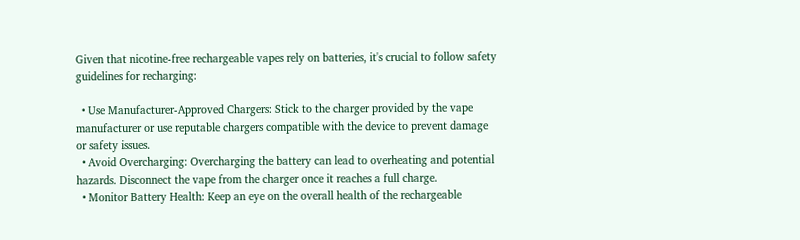Given that nicotine-free rechargeable vapes rely on batteries, it's crucial to follow safety guidelines for recharging:

  • Use Manufacturer-Approved Chargers: Stick to the charger provided by the vape manufacturer or use reputable chargers compatible with the device to prevent damage or safety issues.
  • Avoid Overcharging: Overcharging the battery can lead to overheating and potential hazards. Disconnect the vape from the charger once it reaches a full charge.
  • Monitor Battery Health: Keep an eye on the overall health of the rechargeable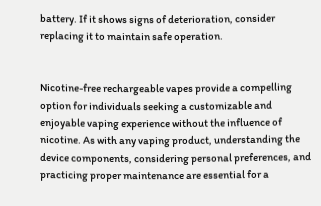battery. If it shows signs of deterioration, consider replacing it to maintain safe operation.


Nicotine-free rechargeable vapes provide a compelling option for individuals seeking a customizable and enjoyable vaping experience without the influence of nicotine. As with any vaping product, understanding the device components, considering personal preferences, and practicing proper maintenance are essential for a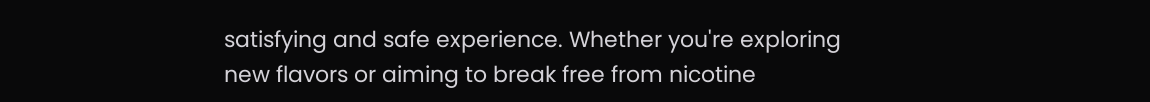satisfying and safe experience. Whether you're exploring new flavors or aiming to break free from nicotine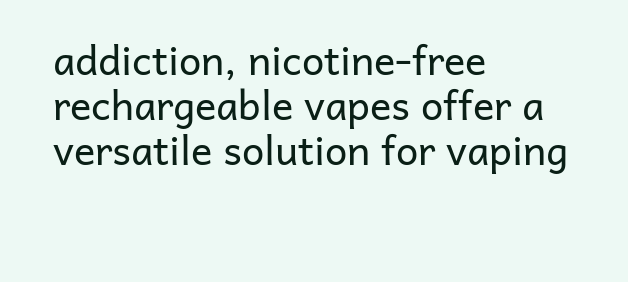addiction, nicotine-free rechargeable vapes offer a versatile solution for vaping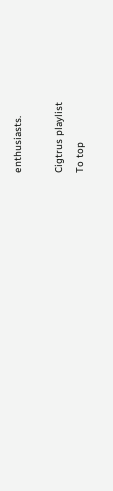enthusiasts.

Cigtrus playlist
To top